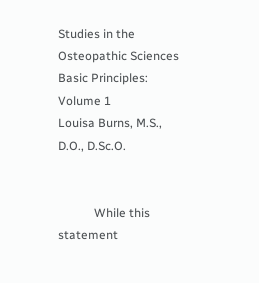Studies in the Osteopathic Sciences
Basic Principles: Volume 1
Louisa Burns, M.S., D.O., D.Sc.O.


            While this statement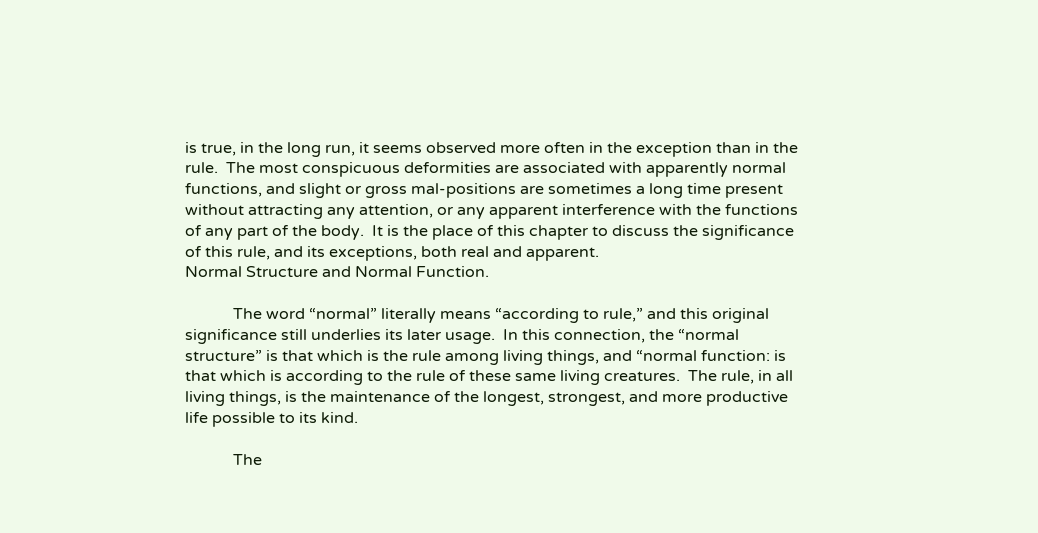is true, in the long run, it seems observed more often in the exception than in the rule.  The most conspicuous deformities are associated with apparently normal functions, and slight or gross mal-positions are sometimes a long time present without attracting any attention, or any apparent interference with the functions of any part of the body.  It is the place of this chapter to discuss the significance of this rule, and its exceptions, both real and apparent.
Normal Structure and Normal Function.

            The word “normal” literally means “according to rule,” and this original significance still underlies its later usage.  In this connection, the “normal structure” is that which is the rule among living things, and “normal function: is that which is according to the rule of these same living creatures.  The rule, in all living things, is the maintenance of the longest, strongest, and more productive life possible to its kind.

            The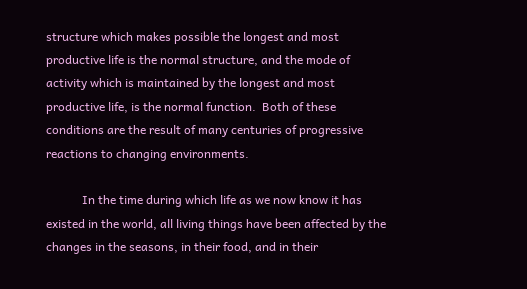structure which makes possible the longest and most productive life is the normal structure, and the mode of activity which is maintained by the longest and most productive life, is the normal function.  Both of these conditions are the result of many centuries of progressive reactions to changing environments.

            In the time during which life as we now know it has existed in the world, all living things have been affected by the changes in the seasons, in their food, and in their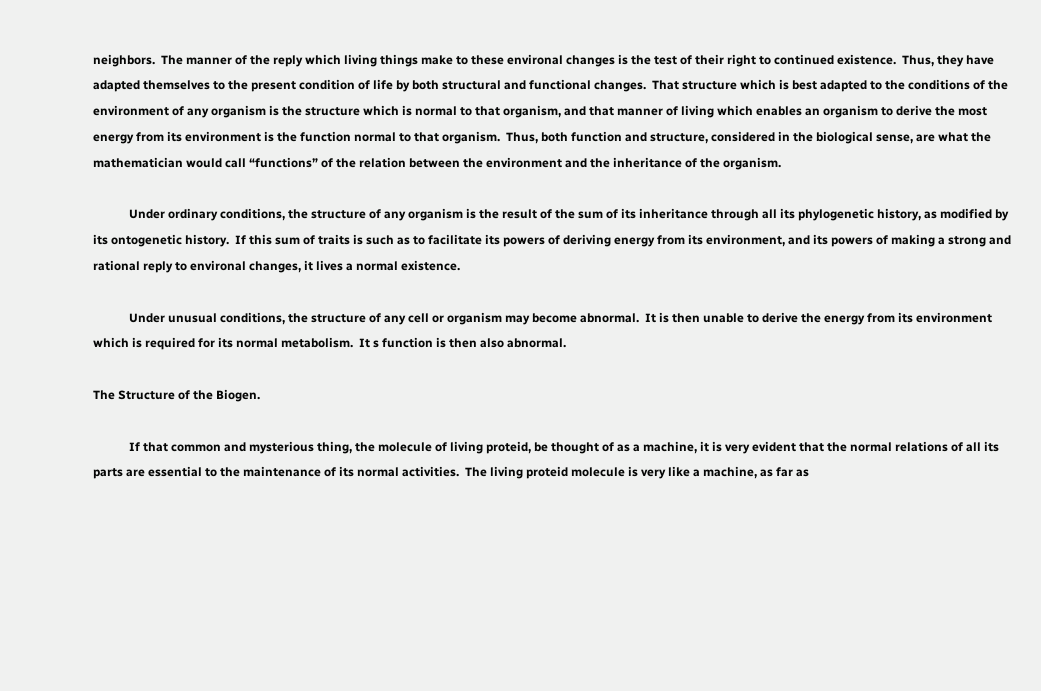neighbors.  The manner of the reply which living things make to these environal changes is the test of their right to continued existence.  Thus, they have adapted themselves to the present condition of life by both structural and functional changes.  That structure which is best adapted to the conditions of the environment of any organism is the structure which is normal to that organism, and that manner of living which enables an organism to derive the most energy from its environment is the function normal to that organism.  Thus, both function and structure, considered in the biological sense, are what the mathematician would call “functions” of the relation between the environment and the inheritance of the organism.

            Under ordinary conditions, the structure of any organism is the result of the sum of its inheritance through all its phylogenetic history, as modified by its ontogenetic history.  If this sum of traits is such as to facilitate its powers of deriving energy from its environment, and its powers of making a strong and rational reply to environal changes, it lives a normal existence.

            Under unusual conditions, the structure of any cell or organism may become abnormal.  It is then unable to derive the energy from its environment which is required for its normal metabolism.  It s function is then also abnormal.

The Structure of the Biogen.

            If that common and mysterious thing, the molecule of living proteid, be thought of as a machine, it is very evident that the normal relations of all its parts are essential to the maintenance of its normal activities.  The living proteid molecule is very like a machine, as far as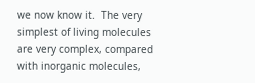we now know it.  The very simplest of living molecules are very complex, compared with inorganic molecules,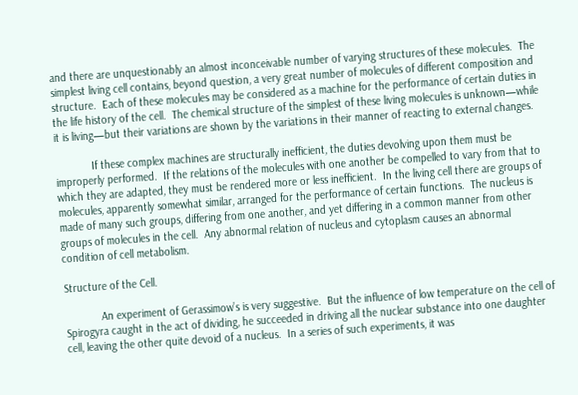and there are unquestionably an almost inconceivable number of varying structures of these molecules.  The simplest living cell contains, beyond question, a very great number of molecules of different composition and structure.  Each of these molecules may be considered as a machine for the performance of certain duties in the life history of the cell.  The chemical structure of the simplest of these living molecules is unknown—while it is living—but their variations are shown by the variations in their manner of reacting to external changes.

            If these complex machines are structurally inefficient, the duties devolving upon them must be improperly performed.  If the relations of the molecules with one another be compelled to vary from that to which they are adapted, they must be rendered more or less inefficient.  In the living cell there are groups of molecules, apparently somewhat similar, arranged for the performance of certain functions.  The nucleus is made of many such groups, differing from one another, and yet differing in a common manner from other groups of molecules in the cell.  Any abnormal relation of nucleus and cytoplasm causes an abnormal condition of cell metabolism.

Structure of the Cell.

            An experiment of Gerassimow’s is very suggestive.  But the influence of low temperature on the cell of Spirogyra caught in the act of dividing, he succeeded in driving all the nuclear substance into one daughter cell, leaving the other quite devoid of a nucleus.  In a series of such experiments, it was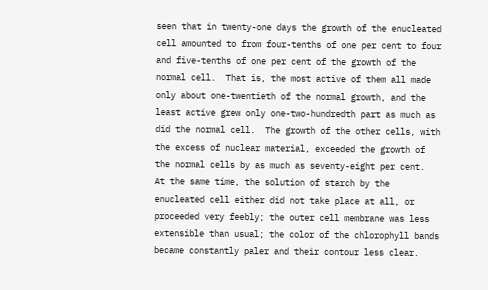seen that in twenty-one days the growth of the enucleated cell amounted to from four-tenths of one per cent to four and five-tenths of one per cent of the growth of the normal cell.  That is, the most active of them all made only about one-twentieth of the normal growth, and the least active grew only one-two-hundredth part as much as did the normal cell.  The growth of the other cells, with the excess of nuclear material, exceeded the growth of the normal cells by as much as seventy-eight per cent.  At the same time, the solution of starch by the enucleated cell either did not take place at all, or proceeded very feebly; the outer cell membrane was less extensible than usual; the color of the chlorophyll bands became constantly paler and their contour less clear.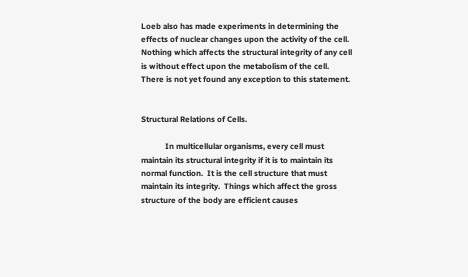Loeb also has made experiments in determining the effects of nuclear changes upon the activity of the cell.  Nothing which affects the structural integrity of any cell is without effect upon the metabolism of the cell.  There is not yet found any exception to this statement.


Structural Relations of Cells.

            In multicellular organisms, every cell must maintain its structural integrity if it is to maintain its normal function.  It is the cell structure that must maintain its integrity.  Things which affect the gross structure of the body are efficient causes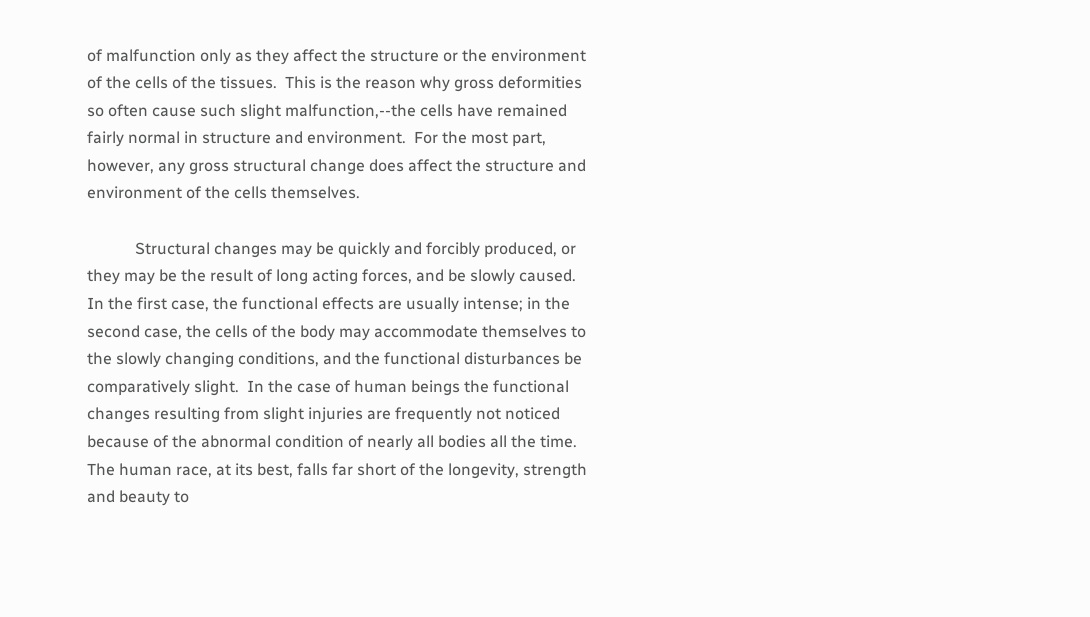of malfunction only as they affect the structure or the environment of the cells of the tissues.  This is the reason why gross deformities so often cause such slight malfunction,--the cells have remained fairly normal in structure and environment.  For the most part, however, any gross structural change does affect the structure and environment of the cells themselves.

            Structural changes may be quickly and forcibly produced, or they may be the result of long acting forces, and be slowly caused.  In the first case, the functional effects are usually intense; in the second case, the cells of the body may accommodate themselves to the slowly changing conditions, and the functional disturbances be comparatively slight.  In the case of human beings the functional changes resulting from slight injuries are frequently not noticed because of the abnormal condition of nearly all bodies all the time.  The human race, at its best, falls far short of the longevity, strength and beauty to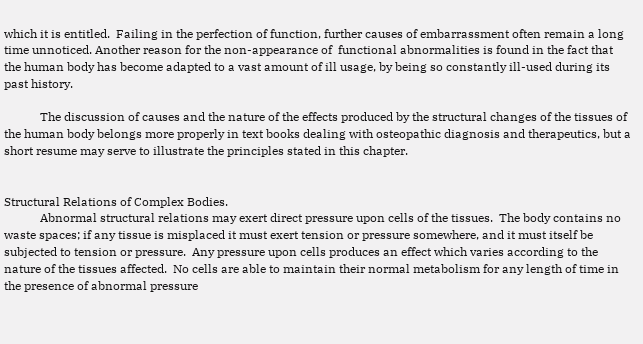which it is entitled.  Failing in the perfection of function, further causes of embarrassment often remain a long time unnoticed. Another reason for the non-appearance of  functional abnormalities is found in the fact that the human body has become adapted to a vast amount of ill usage, by being so constantly ill-used during its past history.

            The discussion of causes and the nature of the effects produced by the structural changes of the tissues of the human body belongs more properly in text books dealing with osteopathic diagnosis and therapeutics, but a short resume may serve to illustrate the principles stated in this chapter.


Structural Relations of Complex Bodies.
            Abnormal structural relations may exert direct pressure upon cells of the tissues.  The body contains no waste spaces; if any tissue is misplaced it must exert tension or pressure somewhere, and it must itself be subjected to tension or pressure.  Any pressure upon cells produces an effect which varies according to the nature of the tissues affected.  No cells are able to maintain their normal metabolism for any length of time in the presence of abnormal pressure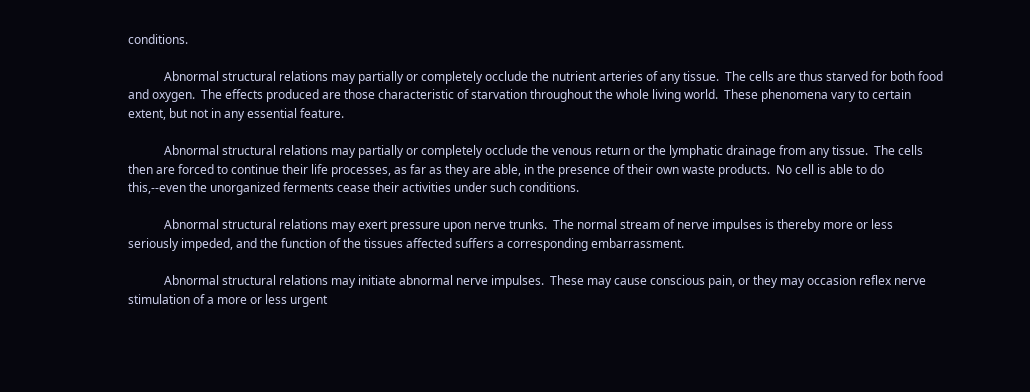conditions.

            Abnormal structural relations may partially or completely occlude the nutrient arteries of any tissue.  The cells are thus starved for both food and oxygen.  The effects produced are those characteristic of starvation throughout the whole living world.  These phenomena vary to certain extent, but not in any essential feature.

            Abnormal structural relations may partially or completely occlude the venous return or the lymphatic drainage from any tissue.  The cells then are forced to continue their life processes, as far as they are able, in the presence of their own waste products.  No cell is able to do this,--even the unorganized ferments cease their activities under such conditions.

            Abnormal structural relations may exert pressure upon nerve trunks.  The normal stream of nerve impulses is thereby more or less seriously impeded, and the function of the tissues affected suffers a corresponding embarrassment.

            Abnormal structural relations may initiate abnormal nerve impulses.  These may cause conscious pain, or they may occasion reflex nerve stimulation of a more or less urgent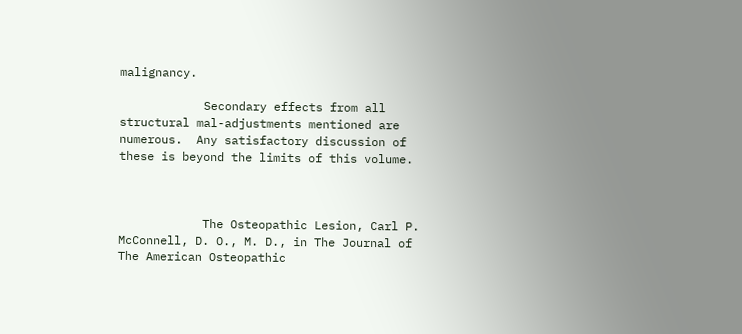malignancy.

            Secondary effects from all structural mal-adjustments mentioned are numerous.  Any satisfactory discussion of these is beyond the limits of this volume.



            The Osteopathic Lesion, Carl P. McConnell, D. O., M. D., in The Journal of The American Osteopathic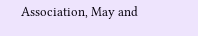Association, May and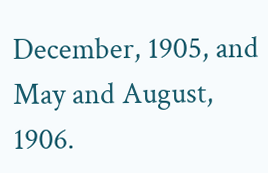December, 1905, and May and August, 1906.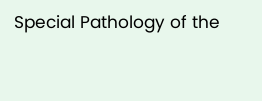Special Pathology of the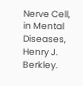Nerve Cell, in Mental Diseases, Henry J. Berkley.